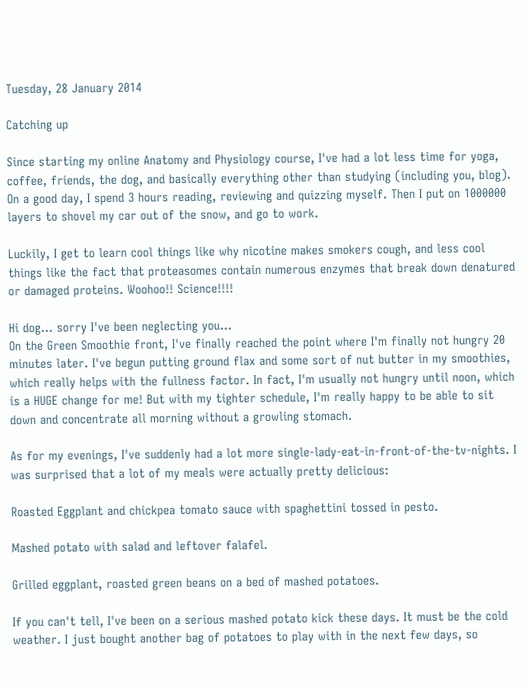Tuesday, 28 January 2014

Catching up

Since starting my online Anatomy and Physiology course, I've had a lot less time for yoga, coffee, friends, the dog, and basically everything other than studying (including you, blog). On a good day, I spend 3 hours reading, reviewing and quizzing myself. Then I put on 1000000 layers to shovel my car out of the snow, and go to work.

Luckily, I get to learn cool things like why nicotine makes smokers cough, and less cool things like the fact that proteasomes contain numerous enzymes that break down denatured or damaged proteins. Woohoo!! Science!!!!

Hi dog... sorry I've been neglecting you...
On the Green Smoothie front, I've finally reached the point where I'm finally not hungry 20 minutes later. I've begun putting ground flax and some sort of nut butter in my smoothies, which really helps with the fullness factor. In fact, I'm usually not hungry until noon, which is a HUGE change for me! But with my tighter schedule, I'm really happy to be able to sit down and concentrate all morning without a growling stomach.

As for my evenings, I've suddenly had a lot more single-lady-eat-in-front-of-the-tv-nights. I was surprised that a lot of my meals were actually pretty delicious:

Roasted Eggplant and chickpea tomato sauce with spaghettini tossed in pesto.

Mashed potato with salad and leftover falafel.

Grilled eggplant, roasted green beans on a bed of mashed potatoes.

If you can't tell, I've been on a serious mashed potato kick these days. It must be the cold weather. I just bought another bag of potatoes to play with in the next few days, so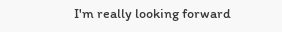I'm really looking forward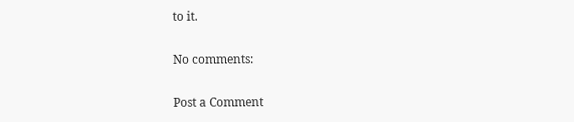to it.

No comments:

Post a Comment